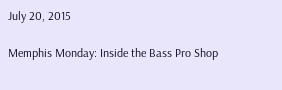July 20, 2015

Memphis Monday: Inside the Bass Pro Shop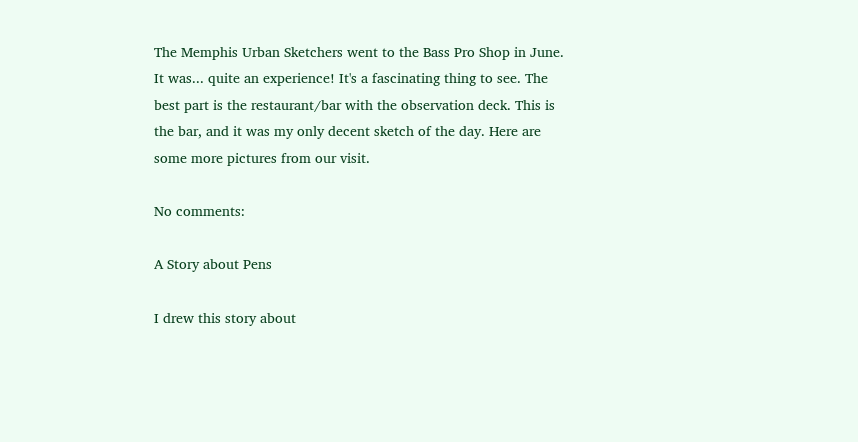The Memphis Urban Sketchers went to the Bass Pro Shop in June. It was... quite an experience! It's a fascinating thing to see. The best part is the restaurant/bar with the observation deck. This is the bar, and it was my only decent sketch of the day. Here are some more pictures from our visit.

No comments:

A Story about Pens

I drew this story about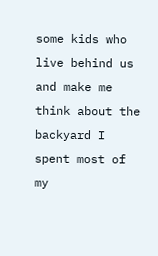some kids who live behind us and make me think about the backyard I spent most of my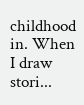childhood in. When I draw stori...